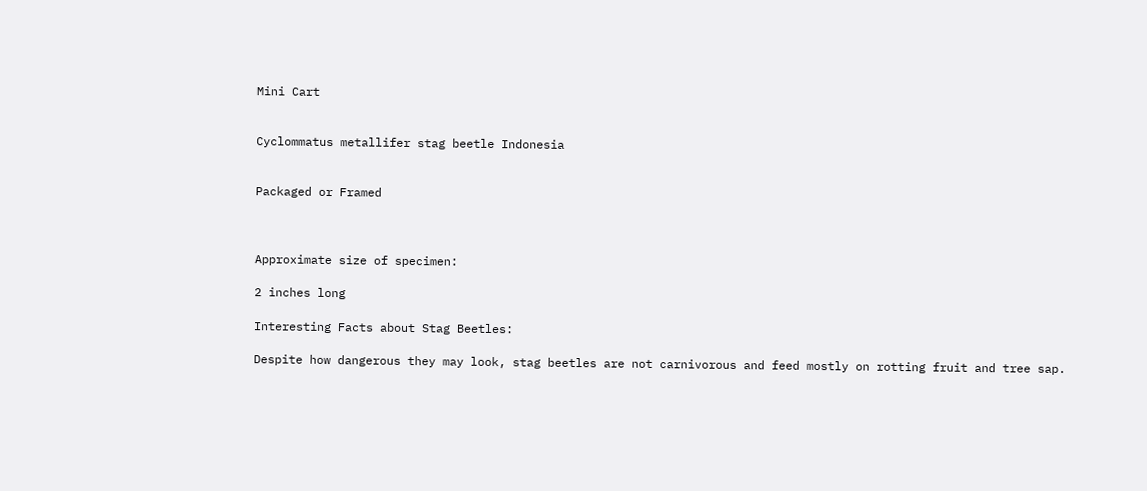Mini Cart


Cyclommatus metallifer stag beetle Indonesia


Packaged or Framed



Approximate size of specimen:

2 inches long

Interesting Facts about Stag Beetles:

Despite how dangerous they may look, stag beetles are not carnivorous and feed mostly on rotting fruit and tree sap.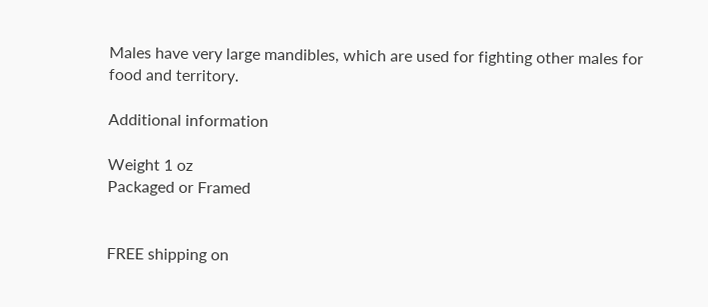Males have very large mandibles, which are used for fighting other males for food and territory.

Additional information

Weight 1 oz
Packaged or Framed


FREE shipping on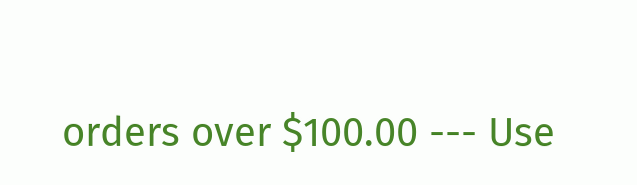orders over $100.00 --- Use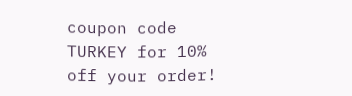coupon code TURKEY for 10% off your order!